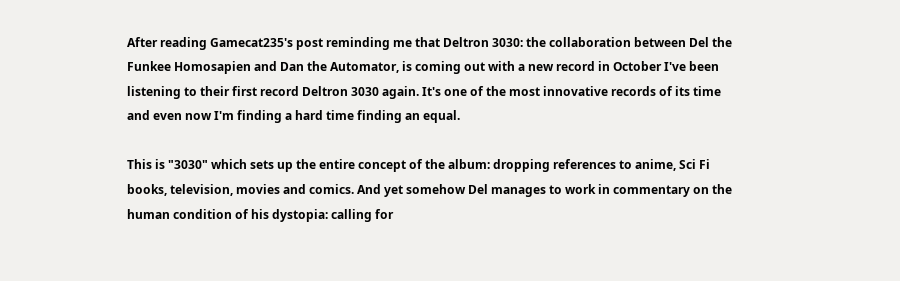After reading Gamecat235's post reminding me that Deltron 3030: the collaboration between Del the Funkee Homosapien and Dan the Automator, is coming out with a new record in October I've been listening to their first record Deltron 3030 again. It's one of the most innovative records of its time and even now I'm finding a hard time finding an equal.

This is "3030" which sets up the entire concept of the album: dropping references to anime, Sci Fi books, television, movies and comics. And yet somehow Del manages to work in commentary on the human condition of his dystopia: calling for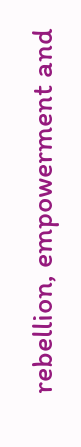rebellion, empowerment and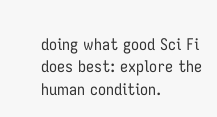doing what good Sci Fi does best: explore the human condition.